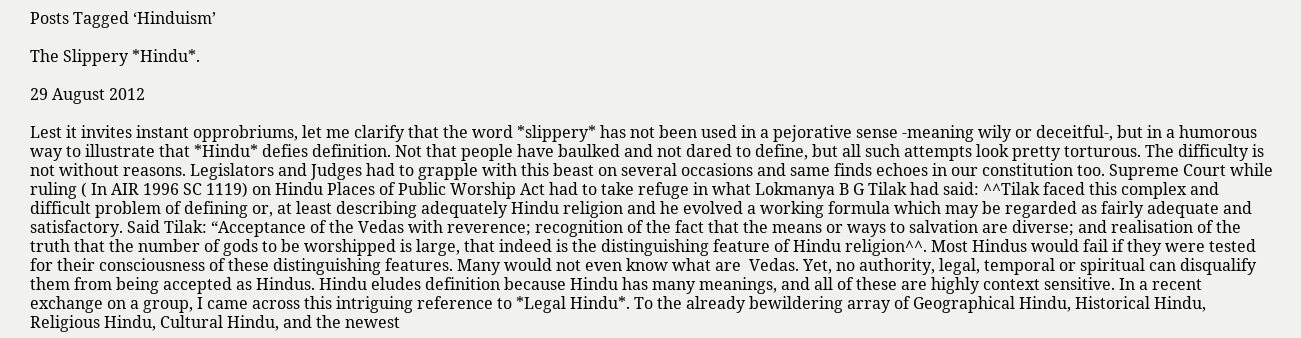Posts Tagged ‘Hinduism’

The Slippery *Hindu*.

29 August 2012

Lest it invites instant opprobriums, let me clarify that the word *slippery* has not been used in a pejorative sense -meaning wily or deceitful-, but in a humorous way to illustrate that *Hindu* defies definition. Not that people have baulked and not dared to define, but all such attempts look pretty torturous. The difficulty is not without reasons. Legislators and Judges had to grapple with this beast on several occasions and same finds echoes in our constitution too. Supreme Court while ruling ( In AIR 1996 SC 1119) on Hindu Places of Public Worship Act had to take refuge in what Lokmanya B G Tilak had said: ^^Tilak faced this complex and difficult problem of defining or, at least describing adequately Hindu religion and he evolved a working formula which may be regarded as fairly adequate and satisfactory. Said Tilak: “Acceptance of the Vedas with reverence; recognition of the fact that the means or ways to salvation are diverse; and realisation of the truth that the number of gods to be worshipped is large, that indeed is the distinguishing feature of Hindu religion^^. Most Hindus would fail if they were tested for their consciousness of these distinguishing features. Many would not even know what are  Vedas. Yet, no authority, legal, temporal or spiritual can disqualify them from being accepted as Hindus. Hindu eludes definition because Hindu has many meanings, and all of these are highly context sensitive. In a recent exchange on a group, I came across this intriguing reference to *Legal Hindu*. To the already bewildering array of Geographical Hindu, Historical Hindu, Religious Hindu, Cultural Hindu, and the newest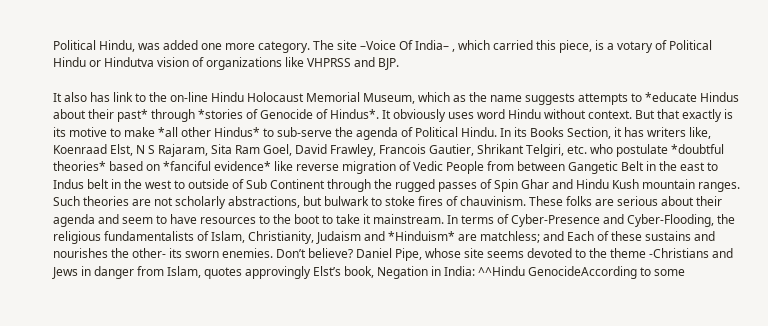Political Hindu, was added one more category. The site –Voice Of India– , which carried this piece, is a votary of Political Hindu or Hindutva vision of organizations like VHPRSS and BJP.

It also has link to the on-line Hindu Holocaust Memorial Museum, which as the name suggests attempts to *educate Hindus about their past* through *stories of Genocide of Hindus*. It obviously uses word Hindu without context. But that exactly is its motive to make *all other Hindus* to sub-serve the agenda of Political Hindu. In its Books Section, it has writers like, Koenraad Elst, N S Rajaram, Sita Ram Goel, David Frawley, Francois Gautier, Shrikant Telgiri, etc. who postulate *doubtful theories* based on *fanciful evidence* like reverse migration of Vedic People from between Gangetic Belt in the east to Indus belt in the west to outside of Sub Continent through the rugged passes of Spin Ghar and Hindu Kush mountain ranges. Such theories are not scholarly abstractions, but bulwark to stoke fires of chauvinism. These folks are serious about their agenda and seem to have resources to the boot to take it mainstream. In terms of Cyber-Presence and Cyber-Flooding, the religious fundamentalists of Islam, Christianity, Judaism and *Hinduism* are matchless; and Each of these sustains and nourishes the other- its sworn enemies. Don’t believe? Daniel Pipe, whose site seems devoted to the theme -Christians and Jews in danger from Islam, quotes approvingly Elst’s book, Negation in India: ^^Hindu GenocideAccording to some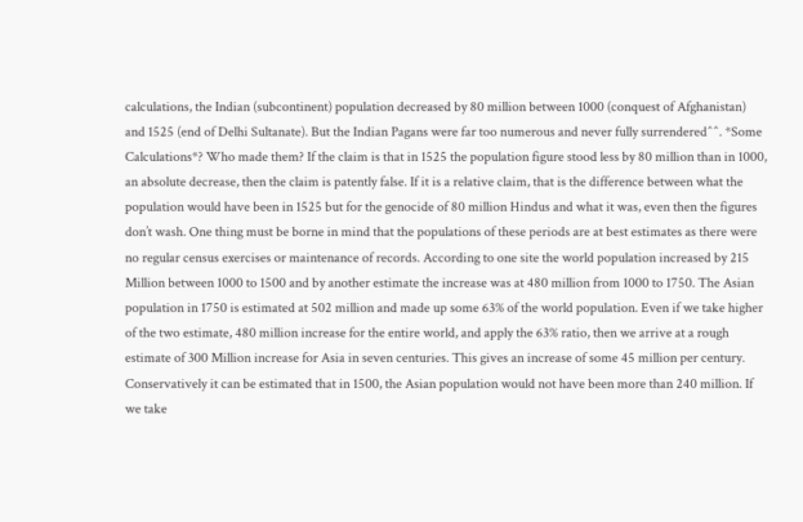calculations, the Indian (subcontinent) population decreased by 80 million between 1000 (conquest of Afghanistan) and 1525 (end of Delhi Sultanate). But the Indian Pagans were far too numerous and never fully surrendered^^. *Some Calculations*? Who made them? If the claim is that in 1525 the population figure stood less by 80 million than in 1000, an absolute decrease, then the claim is patently false. If it is a relative claim, that is the difference between what the population would have been in 1525 but for the genocide of 80 million Hindus and what it was, even then the figures don’t wash. One thing must be borne in mind that the populations of these periods are at best estimates as there were no regular census exercises or maintenance of records. According to one site the world population increased by 215 Million between 1000 to 1500 and by another estimate the increase was at 480 million from 1000 to 1750. The Asian population in 1750 is estimated at 502 million and made up some 63% of the world population. Even if we take higher of the two estimate, 480 million increase for the entire world, and apply the 63% ratio, then we arrive at a rough estimate of 300 Million increase for Asia in seven centuries. This gives an increase of some 45 million per century. Conservatively it can be estimated that in 1500, the Asian population would not have been more than 240 million. If we take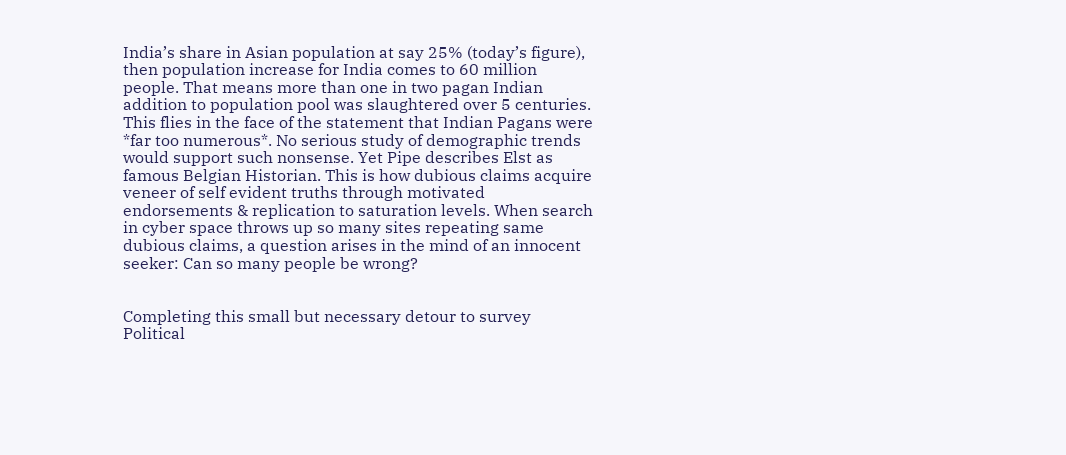India’s share in Asian population at say 25% (today’s figure), then population increase for India comes to 60 million people. That means more than one in two pagan Indian addition to population pool was slaughtered over 5 centuries. This flies in the face of the statement that Indian Pagans were *far too numerous*. No serious study of demographic trends would support such nonsense. Yet Pipe describes Elst as famous Belgian Historian. This is how dubious claims acquire veneer of self evident truths through motivated endorsements & replication to saturation levels. When search in cyber space throws up so many sites repeating same dubious claims, a question arises in the mind of an innocent seeker: Can so many people be wrong?


Completing this small but necessary detour to survey Political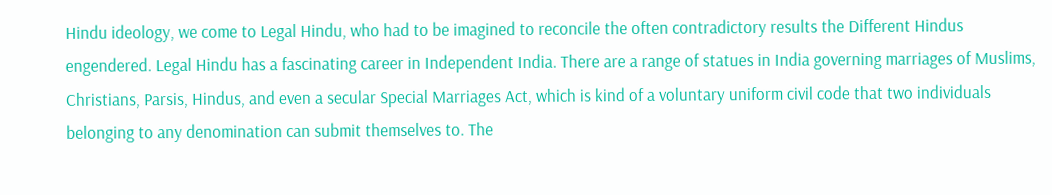Hindu ideology, we come to Legal Hindu, who had to be imagined to reconcile the often contradictory results the Different Hindus engendered. Legal Hindu has a fascinating career in Independent India. There are a range of statues in India governing marriages of Muslims, Christians, Parsis, Hindus, and even a secular Special Marriages Act, which is kind of a voluntary uniform civil code that two individuals belonging to any denomination can submit themselves to. The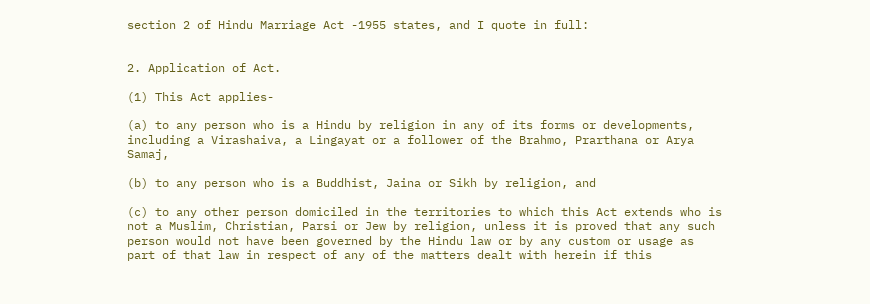section 2 of Hindu Marriage Act -1955 states, and I quote in full:


2. Application of Act.

(1) This Act applies-

(a) to any person who is a Hindu by religion in any of its forms or developments, including a Virashaiva, a Lingayat or a follower of the Brahmo, Prarthana or Arya Samaj,

(b) to any person who is a Buddhist, Jaina or Sikh by religion, and

(c) to any other person domiciled in the territories to which this Act extends who is not a Muslim, Christian, Parsi or Jew by religion, unless it is proved that any such person would not have been governed by the Hindu law or by any custom or usage as part of that law in respect of any of the matters dealt with herein if this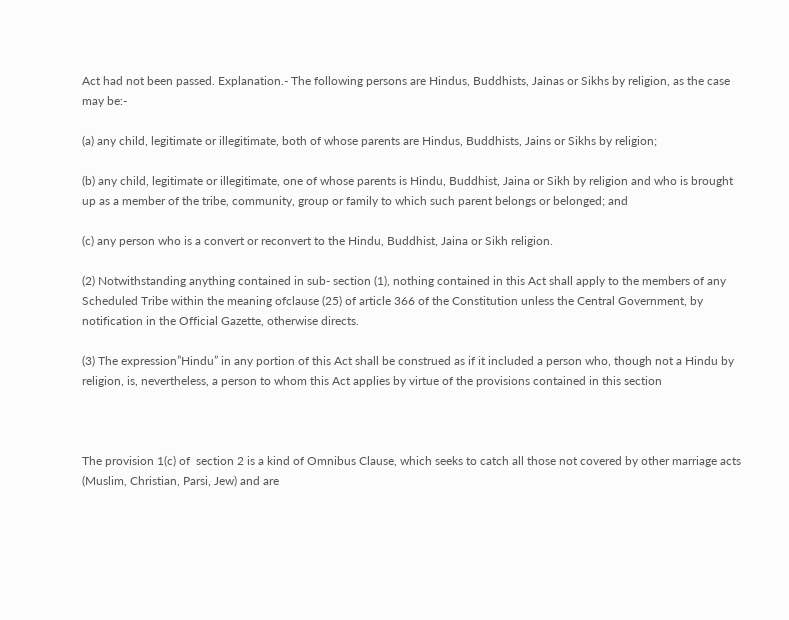Act had not been passed. Explanation.- The following persons are Hindus, Buddhists, Jainas or Sikhs by religion, as the case may be:-

(a) any child, legitimate or illegitimate, both of whose parents are Hindus, Buddhists, Jains or Sikhs by religion;

(b) any child, legitimate or illegitimate, one of whose parents is Hindu, Buddhist, Jaina or Sikh by religion and who is brought up as a member of the tribe, community, group or family to which such parent belongs or belonged; and

(c) any person who is a convert or reconvert to the Hindu, Buddhist, Jaina or Sikh religion.

(2) Notwithstanding anything contained in sub- section (1), nothing contained in this Act shall apply to the members of any Scheduled Tribe within the meaning ofclause (25) of article 366 of the Constitution unless the Central Government, by notification in the Official Gazette, otherwise directs.

(3) The expression”Hindu” in any portion of this Act shall be construed as if it included a person who, though not a Hindu by religion, is, nevertheless, a person to whom this Act applies by virtue of the provisions contained in this section



The provision 1(c) of  section 2 is a kind of Omnibus Clause, which seeks to catch all those not covered by other marriage acts (Muslim, Christian, Parsi, Jew) and are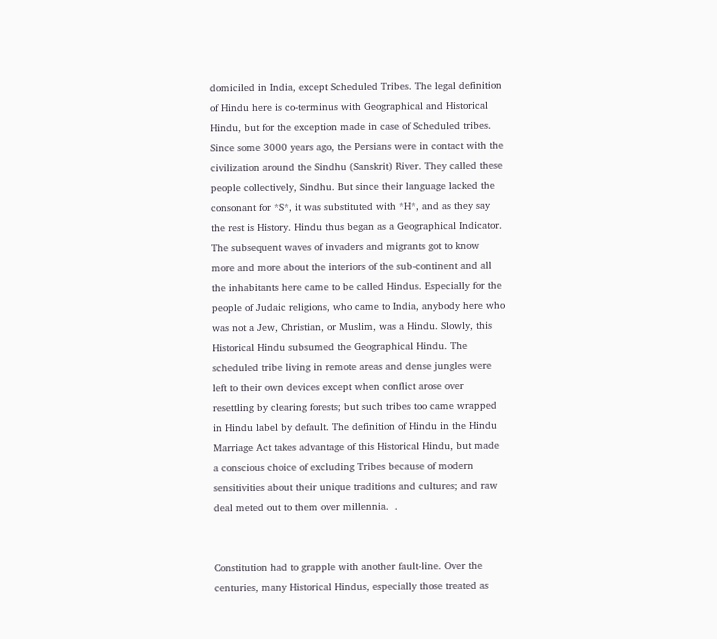domiciled in India, except Scheduled Tribes. The legal definition of Hindu here is co-terminus with Geographical and Historical Hindu, but for the exception made in case of Scheduled tribes. Since some 3000 years ago, the Persians were in contact with the civilization around the Sindhu (Sanskrit) River. They called these people collectively, Sindhu. But since their language lacked the consonant for *S*, it was substituted with *H*, and as they say the rest is History. Hindu thus began as a Geographical Indicator. The subsequent waves of invaders and migrants got to know more and more about the interiors of the sub-continent and all the inhabitants here came to be called Hindus. Especially for the people of Judaic religions, who came to India, anybody here who was not a Jew, Christian, or Muslim, was a Hindu. Slowly, this Historical Hindu subsumed the Geographical Hindu. The scheduled tribe living in remote areas and dense jungles were left to their own devices except when conflict arose over resettling by clearing forests; but such tribes too came wrapped in Hindu label by default. The definition of Hindu in the Hindu Marriage Act takes advantage of this Historical Hindu, but made a conscious choice of excluding Tribes because of modern sensitivities about their unique traditions and cultures; and raw deal meted out to them over millennia.  .


Constitution had to grapple with another fault-line. Over the centuries, many Historical Hindus, especially those treated as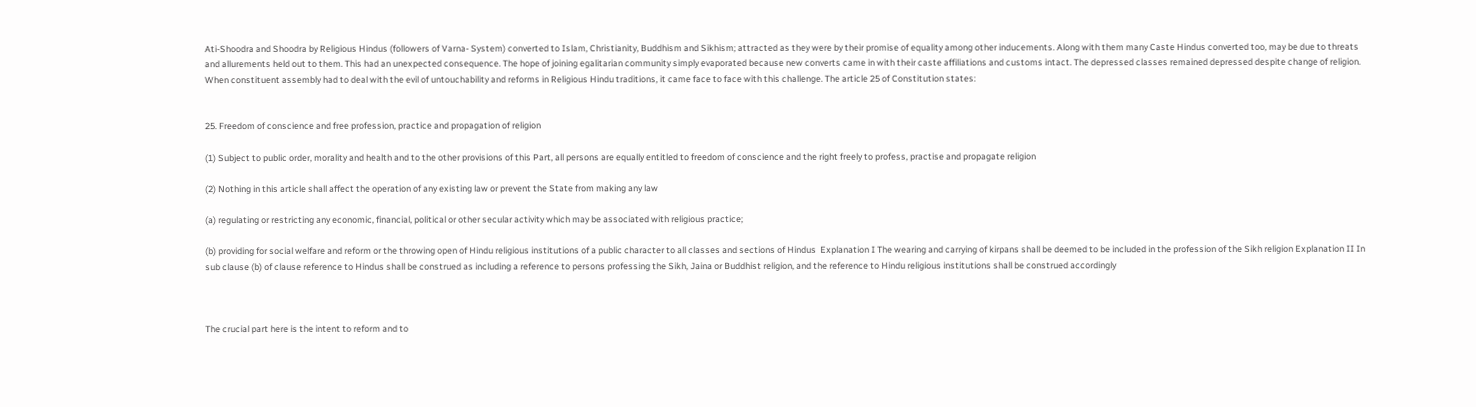Ati-Shoodra and Shoodra by Religious Hindus (followers of Varna- System) converted to Islam, Christianity, Buddhism and Sikhism; attracted as they were by their promise of equality among other inducements. Along with them many Caste Hindus converted too, may be due to threats and allurements held out to them. This had an unexpected consequence. The hope of joining egalitarian community simply evaporated because new converts came in with their caste affiliations and customs intact. The depressed classes remained depressed despite change of religion. When constituent assembly had to deal with the evil of untouchability and reforms in Religious Hindu traditions, it came face to face with this challenge. The article 25 of Constitution states:


25. Freedom of conscience and free profession, practice and propagation of religion

(1) Subject to public order, morality and health and to the other provisions of this Part, all persons are equally entitled to freedom of conscience and the right freely to profess, practise and propagate religion

(2) Nothing in this article shall affect the operation of any existing law or prevent the State from making any law

(a) regulating or restricting any economic, financial, political or other secular activity which may be associated with religious practice;

(b) providing for social welfare and reform or the throwing open of Hindu religious institutions of a public character to all classes and sections of Hindus  Explanation I The wearing and carrying of kirpans shall be deemed to be included in the profession of the Sikh religion Explanation II In sub clause (b) of clause reference to Hindus shall be construed as including a reference to persons professing the Sikh, Jaina or Buddhist religion, and the reference to Hindu religious institutions shall be construed accordingly



The crucial part here is the intent to reform and to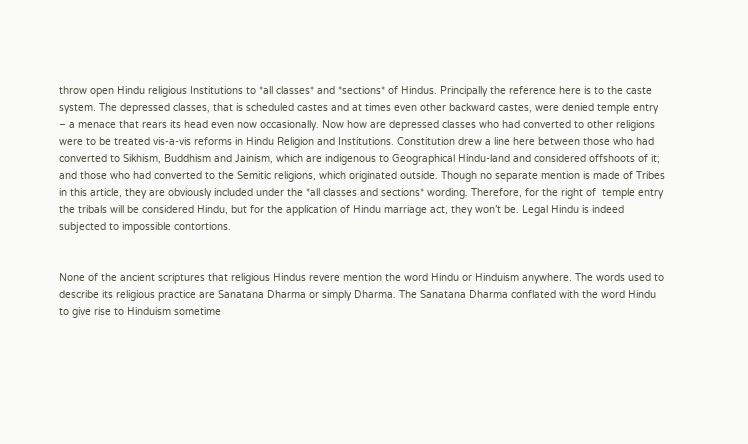throw open Hindu religious Institutions to *all classes* and *sections* of Hindus. Principally the reference here is to the caste system. The depressed classes, that is scheduled castes and at times even other backward castes, were denied temple entry – a menace that rears its head even now occasionally. Now how are depressed classes who had converted to other religions were to be treated vis-a-vis reforms in Hindu Religion and Institutions. Constitution drew a line here between those who had converted to Sikhism, Buddhism and Jainism, which are indigenous to Geographical Hindu-land and considered offshoots of it; and those who had converted to the Semitic religions, which originated outside. Though no separate mention is made of Tribes in this article, they are obviously included under the *all classes and sections* wording. Therefore, for the right of  temple entry the tribals will be considered Hindu, but for the application of Hindu marriage act, they won’t be. Legal Hindu is indeed subjected to impossible contortions.


None of the ancient scriptures that religious Hindus revere mention the word Hindu or Hinduism anywhere. The words used to describe its religious practice are Sanatana Dharma or simply Dharma. The Sanatana Dharma conflated with the word Hindu to give rise to Hinduism sometime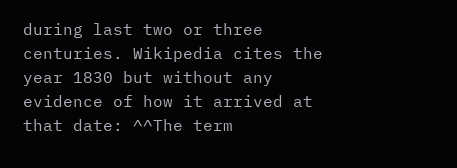during last two or three centuries. Wikipedia cites the year 1830 but without any evidence of how it arrived at that date: ^^The term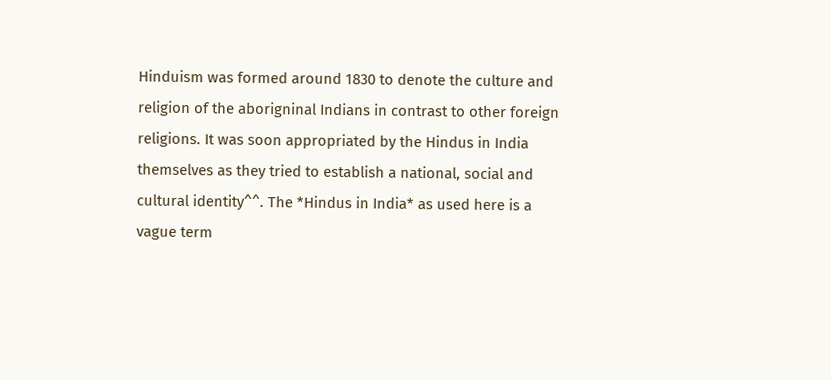Hinduism was formed around 1830 to denote the culture and religion of the aborigninal Indians in contrast to other foreign religions. It was soon appropriated by the Hindus in India themselves as they tried to establish a national, social and cultural identity^^. The *Hindus in India* as used here is a vague term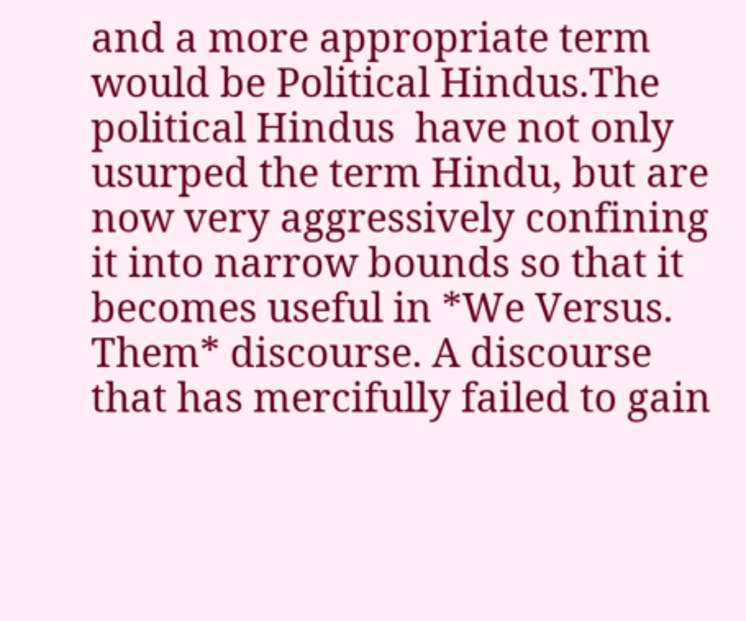and a more appropriate term would be Political Hindus.The political Hindus  have not only usurped the term Hindu, but are now very aggressively confining it into narrow bounds so that it becomes useful in *We Versus. Them* discourse. A discourse that has mercifully failed to gain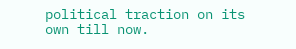political traction on its own till now.